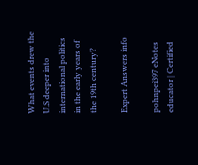What events drew the U.S deeper into international politics in the early years of the 19th century?

Expert Answers info

pohnpei397 eNotes educator | Certified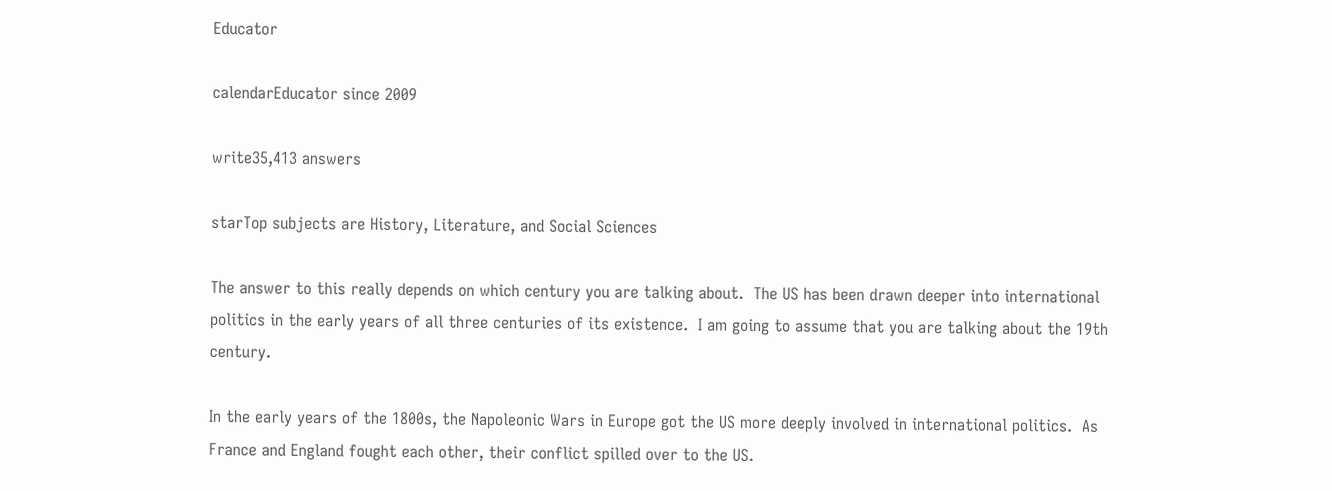Educator

calendarEducator since 2009

write35,413 answers

starTop subjects are History, Literature, and Social Sciences

The answer to this really depends on which century you are talking about.  The US has been drawn deeper into international politics in the early years of all three centuries of its existence.  I am going to assume that you are talking about the 19th century.

In the early years of the 1800s, the Napoleonic Wars in Europe got the US more deeply involved in international politics.  As France and England fought each other, their conflict spilled over to the US.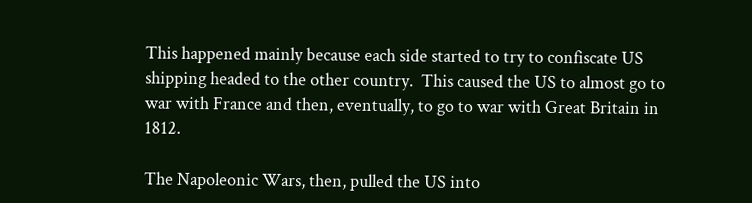This happened mainly because each side started to try to confiscate US shipping headed to the other country.  This caused the US to almost go to war with France and then, eventually, to go to war with Great Britain in 1812.

The Napoleonic Wars, then, pulled the US into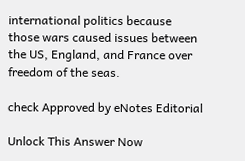international politics because those wars caused issues between the US, England, and France over freedom of the seas.

check Approved by eNotes Editorial

Unlock This Answer Now